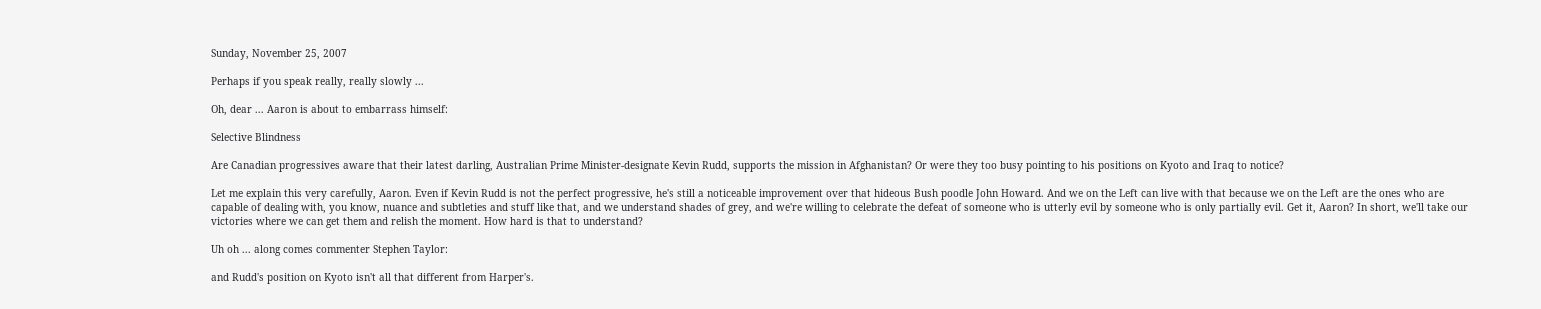Sunday, November 25, 2007

Perhaps if you speak really, really slowly ...

Oh, dear ... Aaron is about to embarrass himself:

Selective Blindness

Are Canadian progressives aware that their latest darling, Australian Prime Minister-designate Kevin Rudd, supports the mission in Afghanistan? Or were they too busy pointing to his positions on Kyoto and Iraq to notice?

Let me explain this very carefully, Aaron. Even if Kevin Rudd is not the perfect progressive, he's still a noticeable improvement over that hideous Bush poodle John Howard. And we on the Left can live with that because we on the Left are the ones who are capable of dealing with, you know, nuance and subtleties and stuff like that, and we understand shades of grey, and we're willing to celebrate the defeat of someone who is utterly evil by someone who is only partially evil. Get it, Aaron? In short, we'll take our victories where we can get them and relish the moment. How hard is that to understand?

Uh oh ... along comes commenter Stephen Taylor:

and Rudd's position on Kyoto isn't all that different from Harper's.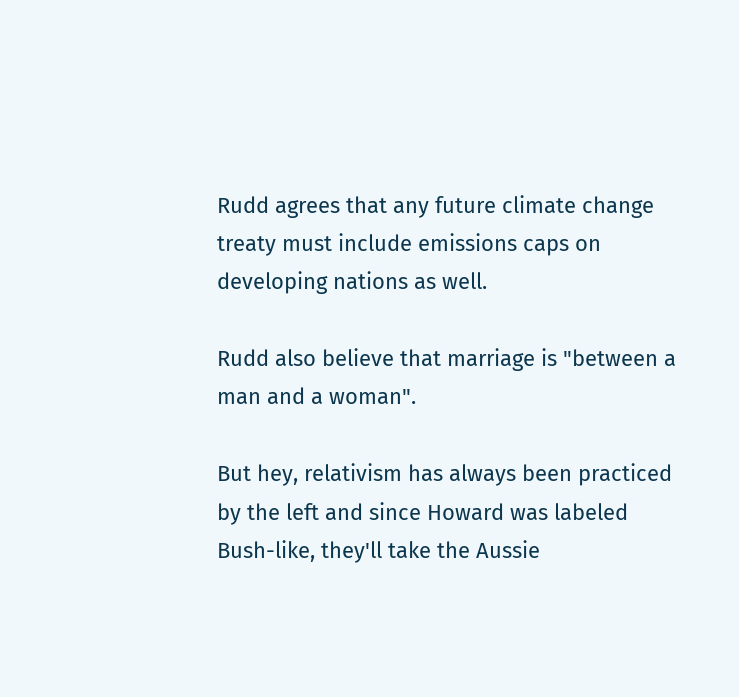Rudd agrees that any future climate change treaty must include emissions caps on developing nations as well.

Rudd also believe that marriage is "between a man and a woman".

But hey, relativism has always been practiced by the left and since Howard was labeled Bush-like, they'll take the Aussie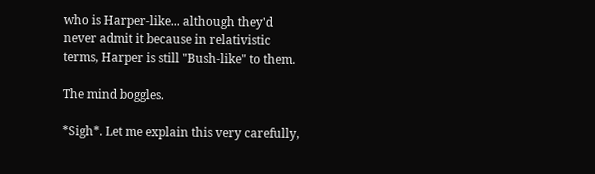who is Harper-like... although they'd never admit it because in relativistic terms, Harper is still "Bush-like" to them.

The mind boggles.

*Sigh*. Let me explain this very carefully,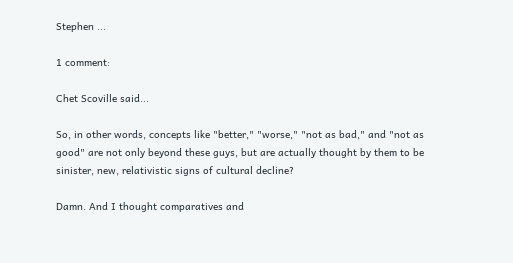Stephen ...

1 comment:

Chet Scoville said...

So, in other words, concepts like "better," "worse," "not as bad," and "not as good" are not only beyond these guys, but are actually thought by them to be sinister, new, relativistic signs of cultural decline?

Damn. And I thought comparatives and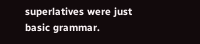superlatives were just basic grammar.